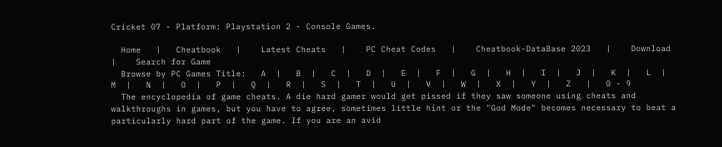Cricket 07 - Platform: Playstation 2 - Console Games.

  Home   |   Cheatbook   |    Latest Cheats   |    PC Cheat Codes   |    Cheatbook-DataBase 2023   |    Download   |    Search for Game
  Browse by PC Games Title:   A  |   B  |   C  |   D  |   E  |   F  |   G  |   H  |   I  |   J  |   K  |   L  |   M  |   N  |   O  |   P  |   Q  |   R  |   S  |   T  |   U  |   V  |   W  |   X  |   Y  |   Z   |   0 - 9
  The encyclopedia of game cheats. A die hard gamer would get pissed if they saw someone using cheats and walkthroughs in games, but you have to agree, sometimes little hint or the "God Mode" becomes necessary to beat a particularly hard part of the game. If you are an avid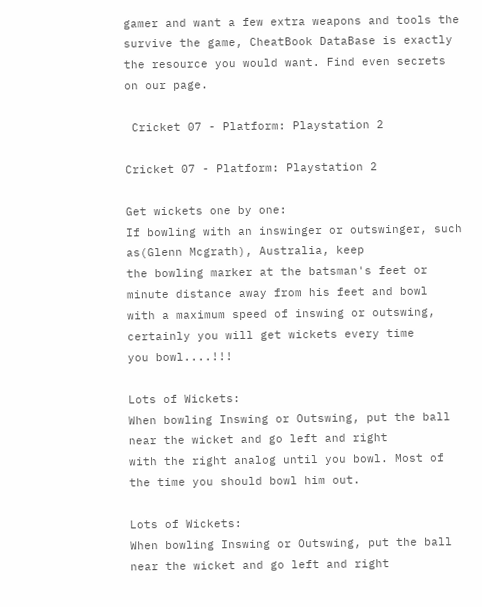gamer and want a few extra weapons and tools the survive the game, CheatBook DataBase is exactly the resource you would want. Find even secrets on our page.

 Cricket 07 - Platform: Playstation 2

Cricket 07 - Platform: Playstation 2

Get wickets one by one:
If bowling with an inswinger or outswinger, such as(Glenn Mcgrath), Australia, keep
the bowling marker at the batsman's feet or minute distance away from his feet and bowl
with a maximum speed of inswing or outswing, certainly you will get wickets every time
you bowl....!!!

Lots of Wickets:
When bowling Inswing or Outswing, put the ball near the wicket and go left and right
with the right analog until you bowl. Most of the time you should bowl him out.

Lots of Wickets:
When bowling Inswing or Outswing, put the ball near the wicket and go left and right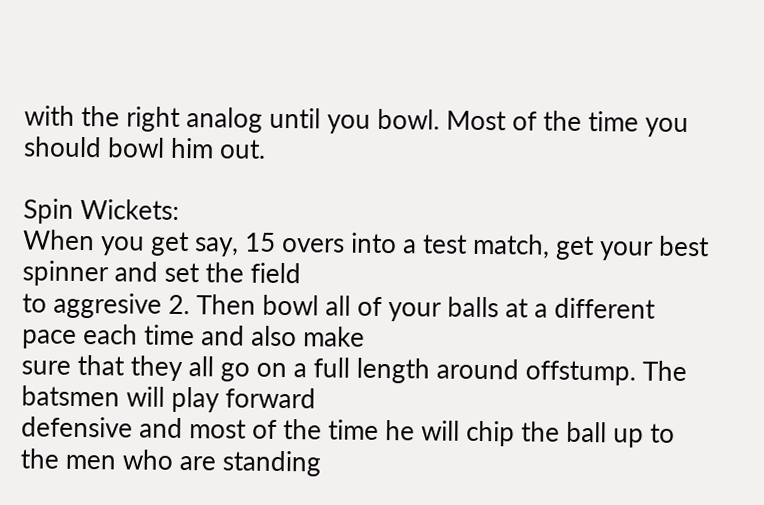with the right analog until you bowl. Most of the time you should bowl him out.

Spin Wickets:
When you get say, 15 overs into a test match, get your best spinner and set the field
to aggresive 2. Then bowl all of your balls at a different pace each time and also make
sure that they all go on a full length around offstump. The batsmen will play forward
defensive and most of the time he will chip the ball up to the men who are standing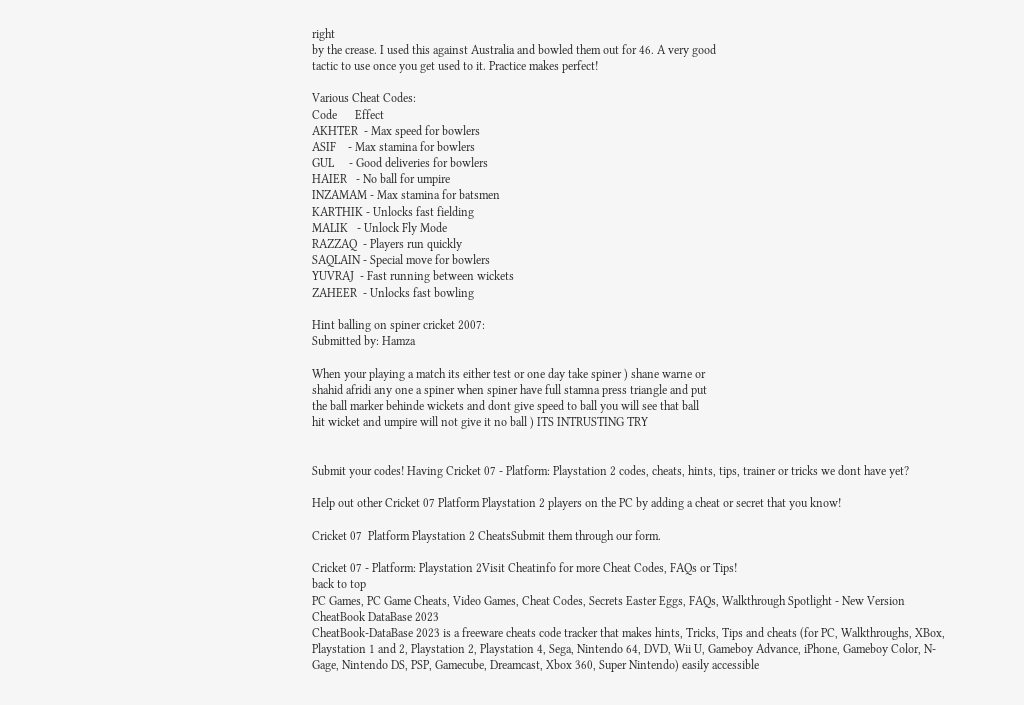right
by the crease. I used this against Australia and bowled them out for 46. A very good
tactic to use once you get used to it. Practice makes perfect!

Various Cheat Codes:
Code      Effect
AKHTER  - Max speed for bowlers
ASIF    - Max stamina for bowlers
GUL     - Good deliveries for bowlers
HAIER   - No ball for umpire
INZAMAM - Max stamina for batsmen
KARTHIK - Unlocks fast fielding
MALIK   - Unlock Fly Mode
RAZZAQ  - Players run quickly
SAQLAIN - Special move for bowlers
YUVRAJ  - Fast running between wickets
ZAHEER  - Unlocks fast bowling

Hint balling on spiner cricket 2007:
Submitted by: Hamza

When your playing a match its either test or one day take spiner ) shane warne or
shahid afridi any one a spiner when spiner have full stamna press triangle and put
the ball marker behinde wickets and dont give speed to ball you will see that ball
hit wicket and umpire will not give it no ball ) ITS INTRUSTING TRY


Submit your codes! Having Cricket 07 - Platform: Playstation 2 codes, cheats, hints, tips, trainer or tricks we dont have yet?

Help out other Cricket 07 Platform Playstation 2 players on the PC by adding a cheat or secret that you know!

Cricket 07  Platform Playstation 2 CheatsSubmit them through our form.

Cricket 07 - Platform: Playstation 2Visit Cheatinfo for more Cheat Codes, FAQs or Tips!
back to top
PC Games, PC Game Cheats, Video Games, Cheat Codes, Secrets Easter Eggs, FAQs, Walkthrough Spotlight - New Version CheatBook DataBase 2023
CheatBook-DataBase 2023 is a freeware cheats code tracker that makes hints, Tricks, Tips and cheats (for PC, Walkthroughs, XBox, Playstation 1 and 2, Playstation 2, Playstation 4, Sega, Nintendo 64, DVD, Wii U, Gameboy Advance, iPhone, Gameboy Color, N-Gage, Nintendo DS, PSP, Gamecube, Dreamcast, Xbox 360, Super Nintendo) easily accessible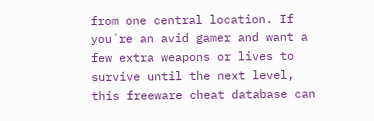from one central location. If you´re an avid gamer and want a few extra weapons or lives to survive until the next level, this freeware cheat database can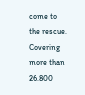come to the rescue. Covering more than 26.800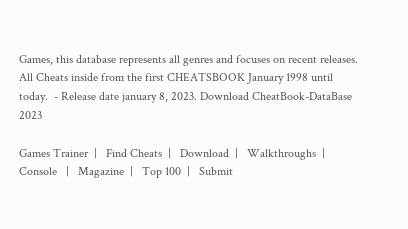Games, this database represents all genres and focuses on recent releases. All Cheats inside from the first CHEATSBOOK January 1998 until today.  - Release date january 8, 2023. Download CheatBook-DataBase 2023

Games Trainer  |   Find Cheats  |   Download  |   Walkthroughs  |   Console   |   Magazine  |   Top 100  |   Submit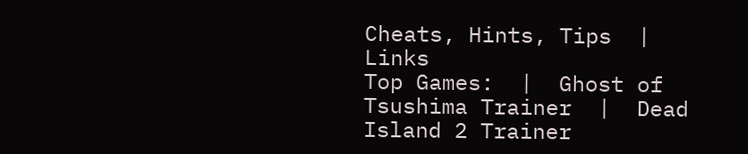Cheats, Hints, Tips  |   Links
Top Games:  |  Ghost of Tsushima Trainer  |  Dead Island 2 Trainer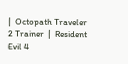|  Octopath Traveler 2 Trainer  |  Resident Evil 4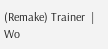(Remake) Trainer  |  Wo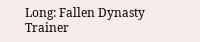Long: Fallen Dynasty Trainer